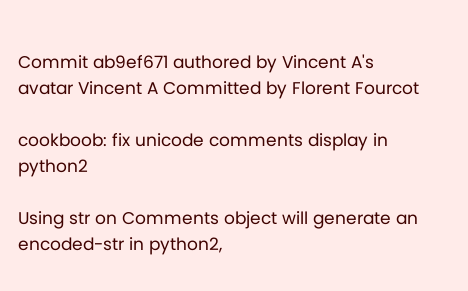Commit ab9ef671 authored by Vincent A's avatar Vincent A Committed by Florent Fourcot

cookboob: fix unicode comments display in python2

Using str on Comments object will generate an encoded-str in python2,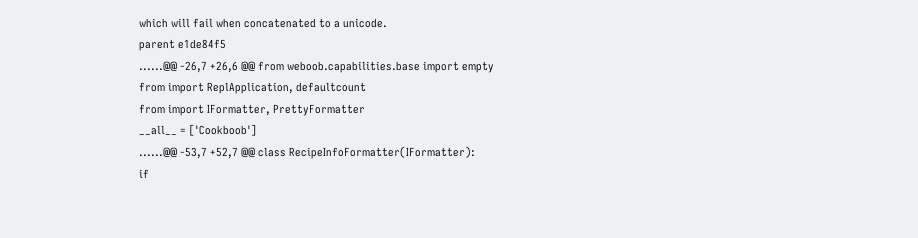which will fail when concatenated to a unicode.
parent e1de84f5
......@@ -26,7 +26,6 @@ from weboob.capabilities.base import empty
from import ReplApplication, defaultcount
from import IFormatter, PrettyFormatter
__all__ = ['Cookboob']
......@@ -53,7 +52,7 @@ class RecipeInfoFormatter(IFormatter):
if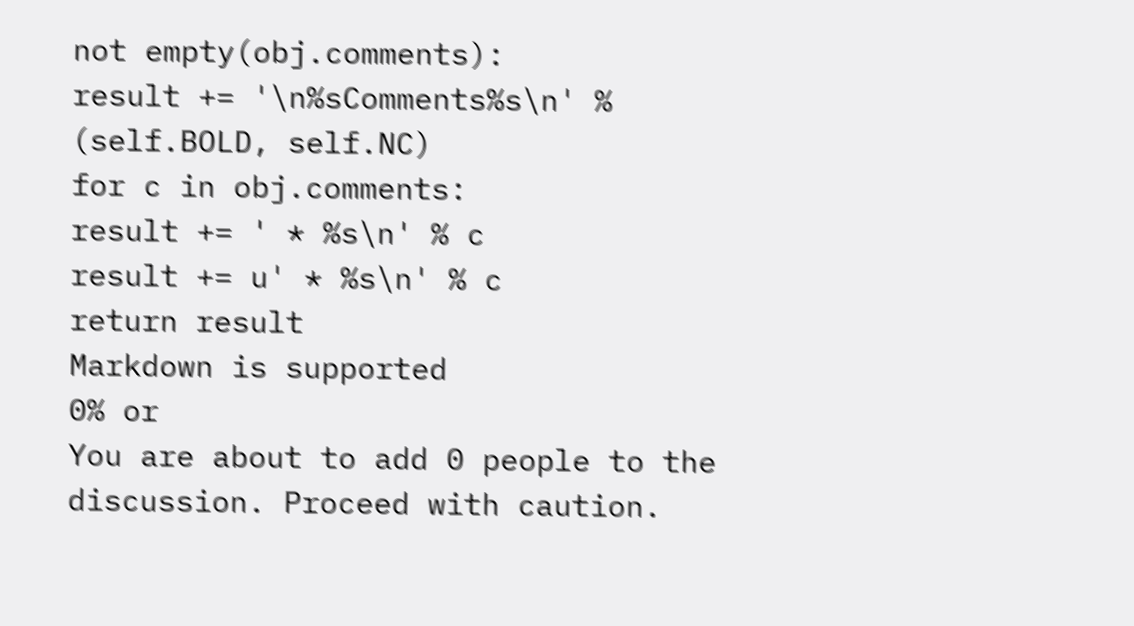not empty(obj.comments):
result += '\n%sComments%s\n' % (self.BOLD, self.NC)
for c in obj.comments:
result += ' * %s\n' % c
result += u' * %s\n' % c
return result
Markdown is supported
0% or
You are about to add 0 people to the discussion. Proceed with caution.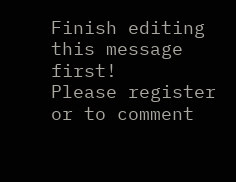Finish editing this message first!
Please register or to comment